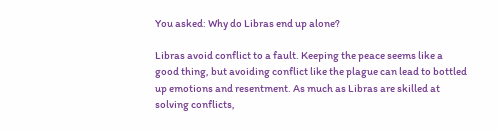You asked: Why do Libras end up alone?

Libras avoid conflict to a fault. Keeping the peace seems like a good thing, but avoiding conflict like the plague can lead to bottled up emotions and resentment. As much as Libras are skilled at solving conflicts,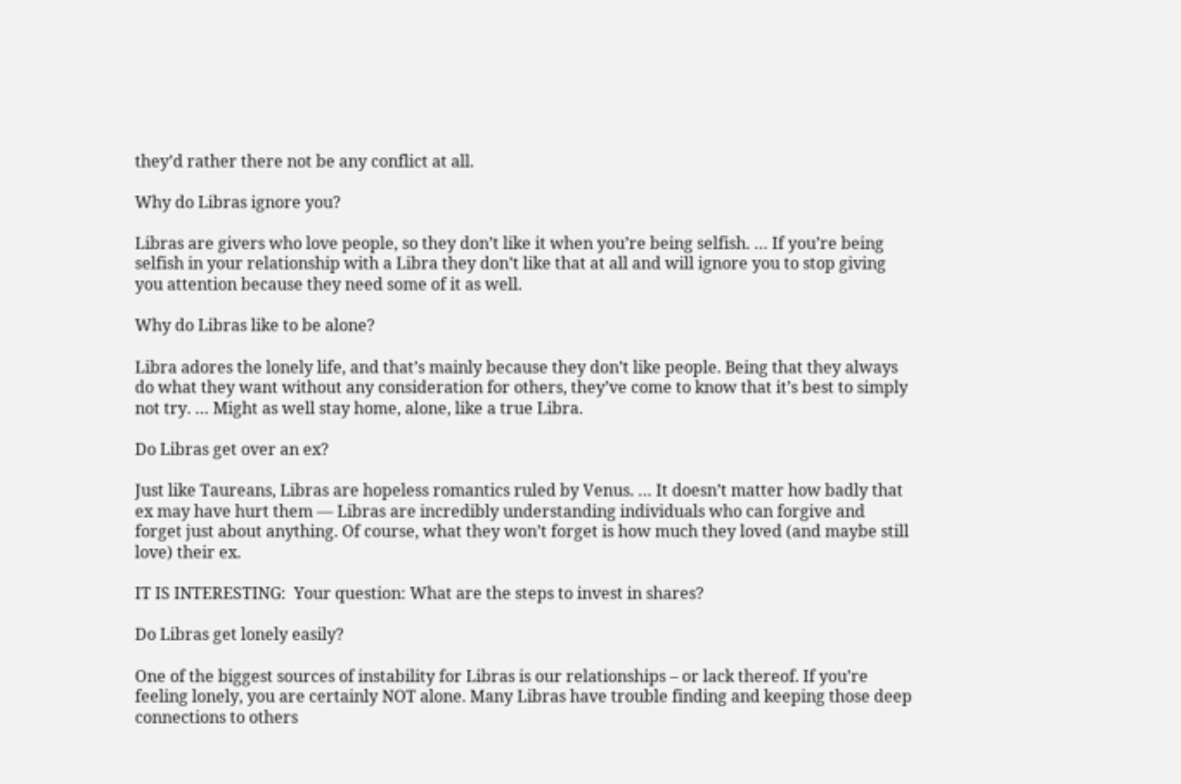they’d rather there not be any conflict at all.

Why do Libras ignore you?

Libras are givers who love people, so they don’t like it when you’re being selfish. … If you’re being selfish in your relationship with a Libra they don’t like that at all and will ignore you to stop giving you attention because they need some of it as well.

Why do Libras like to be alone?

Libra adores the lonely life, and that’s mainly because they don’t like people. Being that they always do what they want without any consideration for others, they’ve come to know that it’s best to simply not try. … Might as well stay home, alone, like a true Libra.

Do Libras get over an ex?

Just like Taureans, Libras are hopeless romantics ruled by Venus. … It doesn’t matter how badly that ex may have hurt them — Libras are incredibly understanding individuals who can forgive and forget just about anything. Of course, what they won’t forget is how much they loved (and maybe still love) their ex.

IT IS INTERESTING:  Your question: What are the steps to invest in shares?

Do Libras get lonely easily?

One of the biggest sources of instability for Libras is our relationships – or lack thereof. If you’re feeling lonely, you are certainly NOT alone. Many Libras have trouble finding and keeping those deep connections to others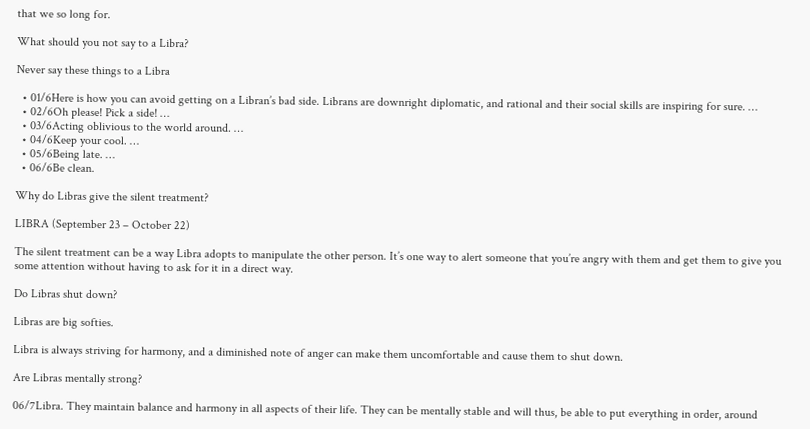that we so long for.

What should you not say to a Libra?

Never say these things to a Libra

  • 01/6Here is how you can avoid getting on a Libran’s bad side. Librans are downright diplomatic, and rational and their social skills are inspiring for sure. …
  • 02/6Oh please! Pick a side! …
  • 03/6Acting oblivious to the world around. …
  • 04/6Keep your cool. …
  • 05/6Being late. …
  • 06/6Be clean.

Why do Libras give the silent treatment?

LIBRA (September 23 – October 22)

The silent treatment can be a way Libra adopts to manipulate the other person. It’s one way to alert someone that you’re angry with them and get them to give you some attention without having to ask for it in a direct way.

Do Libras shut down?

Libras are big softies.

Libra is always striving for harmony, and a diminished note of anger can make them uncomfortable and cause them to shut down.

Are Libras mentally strong?

06/7Libra. They maintain balance and harmony in all aspects of their life. They can be mentally stable and will thus, be able to put everything in order, around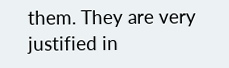them. They are very justified in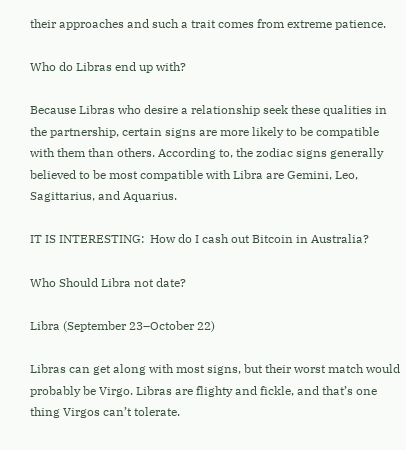their approaches and such a trait comes from extreme patience.

Who do Libras end up with?

Because Libras who desire a relationship seek these qualities in the partnership, certain signs are more likely to be compatible with them than others. According to, the zodiac signs generally believed to be most compatible with Libra are Gemini, Leo, Sagittarius, and Aquarius.

IT IS INTERESTING:  How do I cash out Bitcoin in Australia?

Who Should Libra not date?

Libra (September 23–October 22)

Libras can get along with most signs, but their worst match would probably be Virgo. Libras are flighty and fickle, and that’s one thing Virgos can’t tolerate.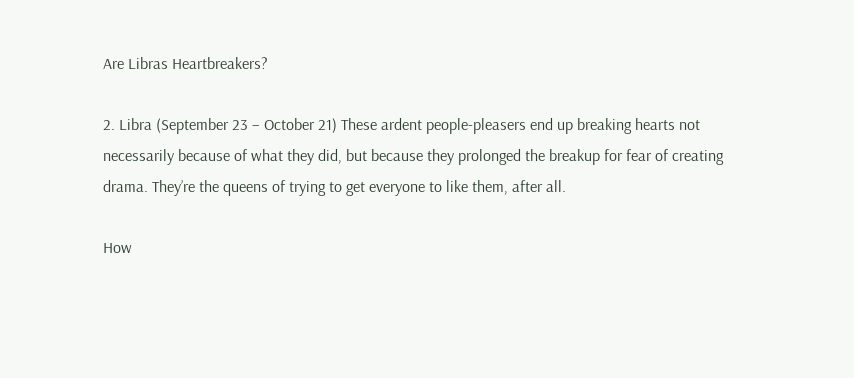Are Libras Heartbreakers?

2. Libra (September 23 – October 21) These ardent people-pleasers end up breaking hearts not necessarily because of what they did, but because they prolonged the breakup for fear of creating drama. They’re the queens of trying to get everyone to like them, after all.

How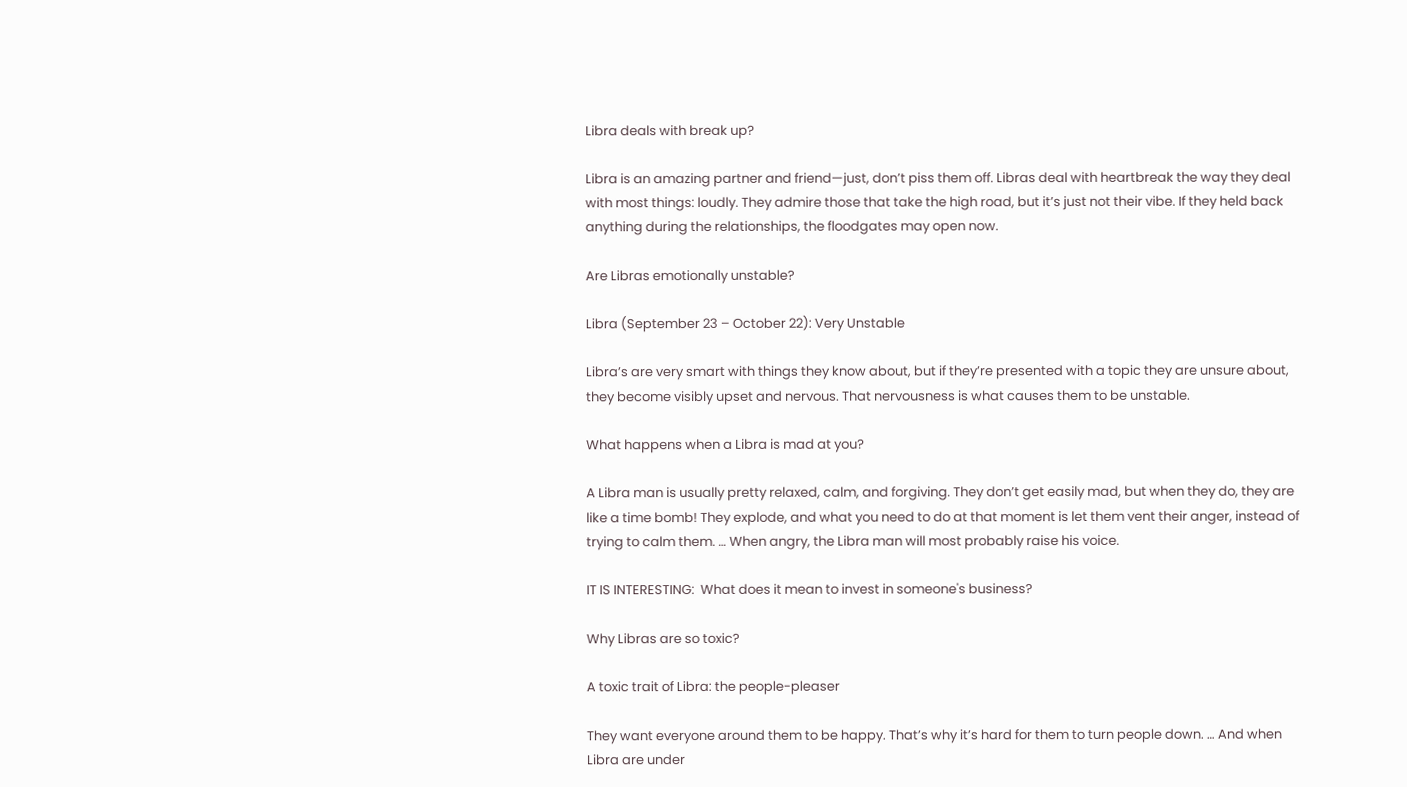Libra deals with break up?

Libra is an amazing partner and friend—just, don’t piss them off. Libras deal with heartbreak the way they deal with most things: loudly. They admire those that take the high road, but it’s just not their vibe. If they held back anything during the relationships, the floodgates may open now.

Are Libras emotionally unstable?

Libra (September 23 – October 22): Very Unstable

Libra’s are very smart with things they know about, but if they’re presented with a topic they are unsure about, they become visibly upset and nervous. That nervousness is what causes them to be unstable.

What happens when a Libra is mad at you?

A Libra man is usually pretty relaxed, calm, and forgiving. They don’t get easily mad, but when they do, they are like a time bomb! They explode, and what you need to do at that moment is let them vent their anger, instead of trying to calm them. … When angry, the Libra man will most probably raise his voice.

IT IS INTERESTING:  What does it mean to invest in someone's business?

Why Libras are so toxic?

A toxic trait of Libra: the people-pleaser

They want everyone around them to be happy. That’s why it’s hard for them to turn people down. … And when Libra are under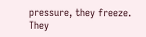pressure, they freeze. They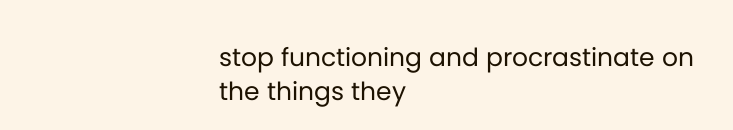stop functioning and procrastinate on the things they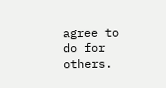agree to do for others.